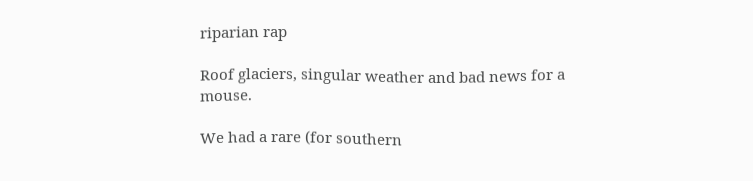riparian rap

Roof glaciers, singular weather and bad news for a mouse.

We had a rare (for southern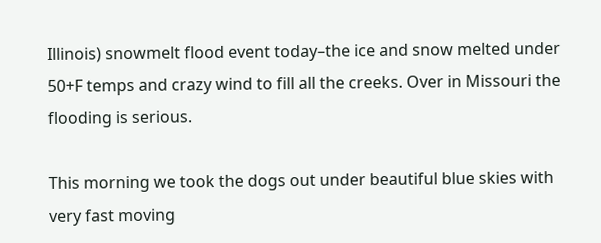Illinois) snowmelt flood event today–the ice and snow melted under 50+F temps and crazy wind to fill all the creeks. Over in Missouri the flooding is serious.

This morning we took the dogs out under beautiful blue skies with very fast moving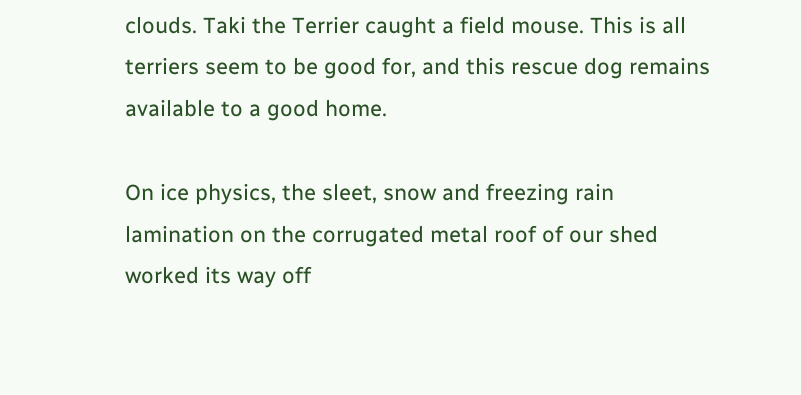clouds. Taki the Terrier caught a field mouse. This is all terriers seem to be good for, and this rescue dog remains available to a good home.

On ice physics, the sleet, snow and freezing rain lamination on the corrugated metal roof of our shed worked its way off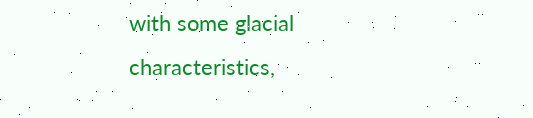with some glacial characteristics,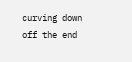curving down off the end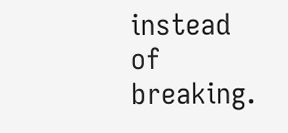instead of breaking.